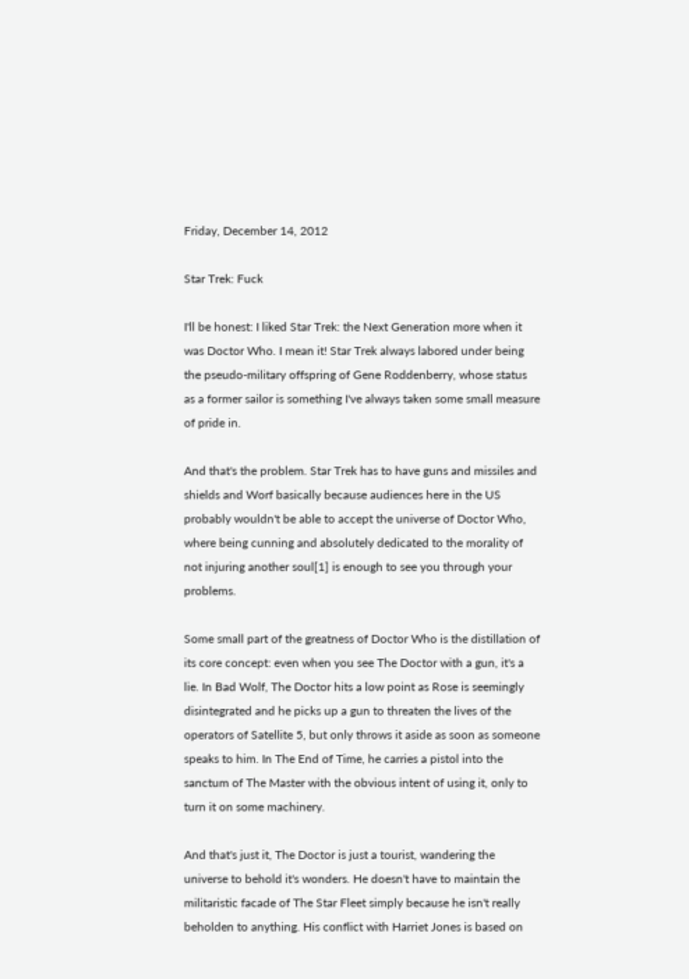Friday, December 14, 2012

Star Trek: Fuck

I'll be honest: I liked Star Trek: the Next Generation more when it was Doctor Who. I mean it! Star Trek always labored under being the pseudo-military offspring of Gene Roddenberry, whose status as a former sailor is something I've always taken some small measure of pride in.

And that's the problem. Star Trek has to have guns and missiles and shields and Worf basically because audiences here in the US probably wouldn't be able to accept the universe of Doctor Who, where being cunning and absolutely dedicated to the morality of not injuring another soul[1] is enough to see you through your problems.

Some small part of the greatness of Doctor Who is the distillation of its core concept: even when you see The Doctor with a gun, it's a lie. In Bad Wolf, The Doctor hits a low point as Rose is seemingly disintegrated and he picks up a gun to threaten the lives of the operators of Satellite 5, but only throws it aside as soon as someone speaks to him. In The End of Time, he carries a pistol into the sanctum of The Master with the obvious intent of using it, only to turn it on some machinery.

And that's just it, The Doctor is just a tourist, wandering the universe to behold it's wonders. He doesn't have to maintain the militaristic facade of The Star Fleet simply because he isn't really beholden to anything. His conflict with Harriet Jones is based on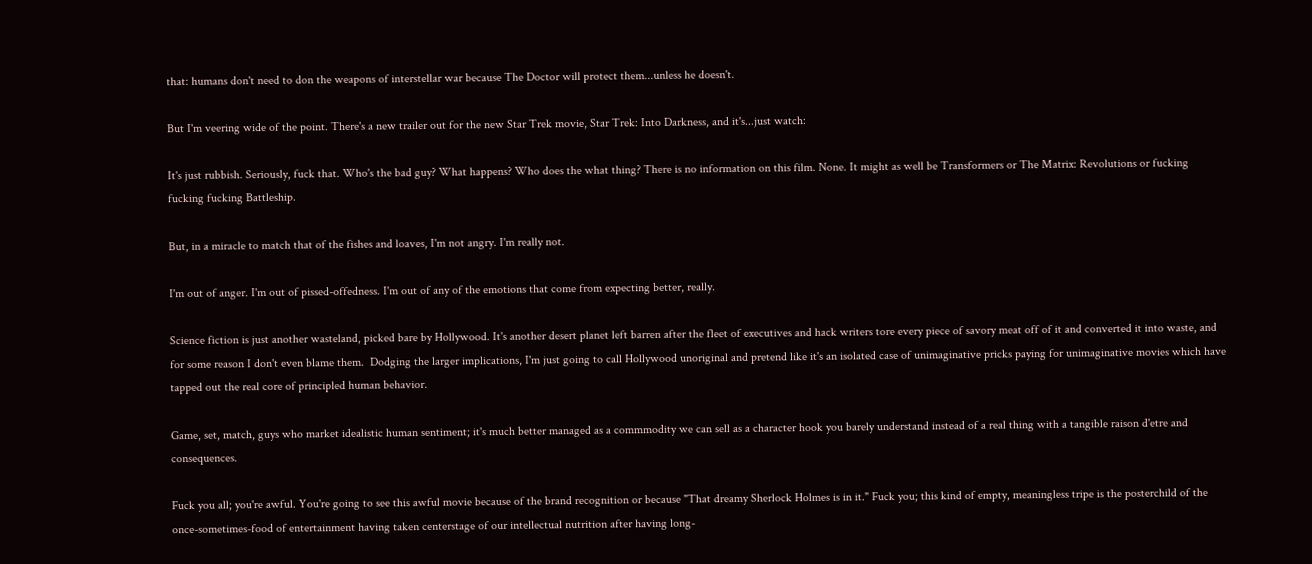that: humans don't need to don the weapons of interstellar war because The Doctor will protect them...unless he doesn't.

But I'm veering wide of the point. There's a new trailer out for the new Star Trek movie, Star Trek: Into Darkness, and it's...just watch:

It's just rubbish. Seriously, fuck that. Who's the bad guy? What happens? Who does the what thing? There is no information on this film. None. It might as well be Transformers or The Matrix: Revolutions or fucking fucking fucking Battleship.

But, in a miracle to match that of the fishes and loaves, I'm not angry. I'm really not.

I'm out of anger. I'm out of pissed-offedness. I'm out of any of the emotions that come from expecting better, really.

Science fiction is just another wasteland, picked bare by Hollywood. It's another desert planet left barren after the fleet of executives and hack writers tore every piece of savory meat off of it and converted it into waste, and for some reason I don't even blame them.  Dodging the larger implications, I'm just going to call Hollywood unoriginal and pretend like it's an isolated case of unimaginative pricks paying for unimaginative movies which have tapped out the real core of principled human behavior.

Game, set, match, guys who market idealistic human sentiment; it's much better managed as a commmodity we can sell as a character hook you barely understand instead of a real thing with a tangible raison d'etre and consequences.

Fuck you all; you're awful. You're going to see this awful movie because of the brand recognition or because "That dreamy Sherlock Holmes is in it." Fuck you; this kind of empty, meaningless tripe is the posterchild of the once-sometimes-food of entertainment having taken centerstage of our intellectual nutrition after having long-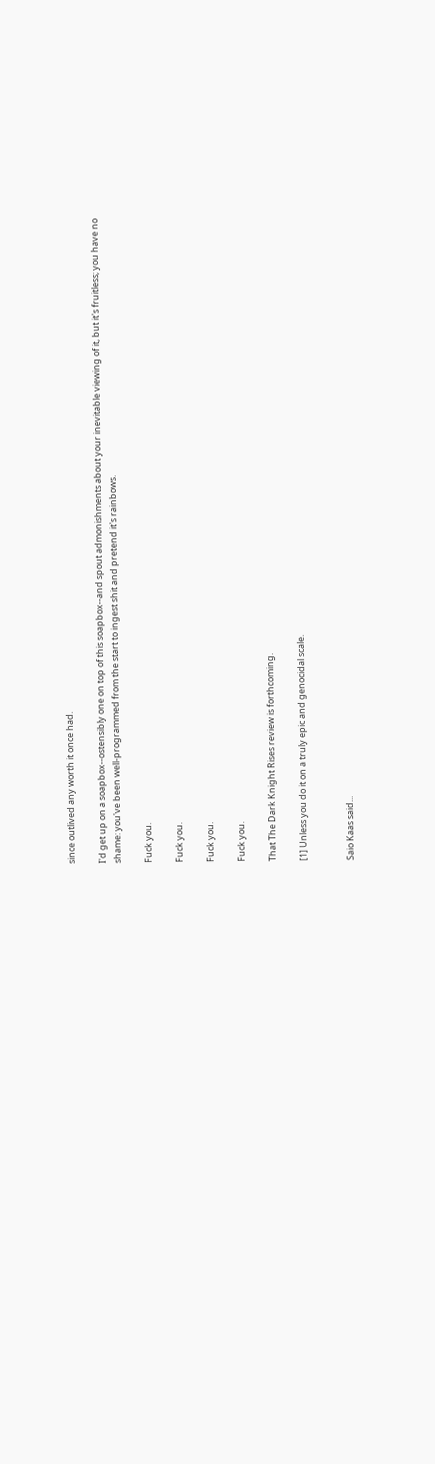since outlived any worth it once had.

I'd get up on a soapbox--ostensibly one on top of this soapbox--and spout admonishments about your inevitable viewing of it, but it's fruitless; you have no shame: you've been well-programmed from the start to ingest shit and pretend it's rainbows.

Fuck you.

Fuck you.

Fuck you.

Fuck you.

That The Dark Knight Rises review is forthcoming.

[1] Unless you do it on a truly epic and genocidal scale.


Saio Kaas said...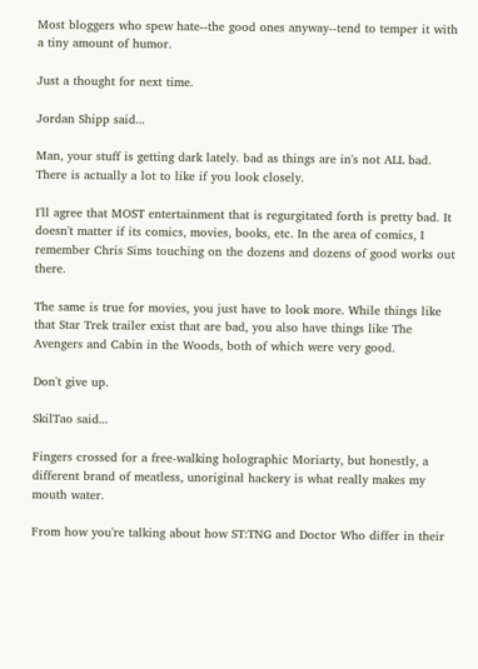Most bloggers who spew hate--the good ones anyway--tend to temper it with a tiny amount of humor.

Just a thought for next time.

Jordan Shipp said...

Man, your stuff is getting dark lately. bad as things are in's not ALL bad. There is actually a lot to like if you look closely.

I'll agree that MOST entertainment that is regurgitated forth is pretty bad. It doesn't matter if its comics, movies, books, etc. In the area of comics, I remember Chris Sims touching on the dozens and dozens of good works out there.

The same is true for movies, you just have to look more. While things like that Star Trek trailer exist that are bad, you also have things like The Avengers and Cabin in the Woods, both of which were very good.

Don't give up.

SkilTao said...

Fingers crossed for a free-walking holographic Moriarty, but honestly, a different brand of meatless, unoriginal hackery is what really makes my mouth water.

From how you're talking about how ST:TNG and Doctor Who differ in their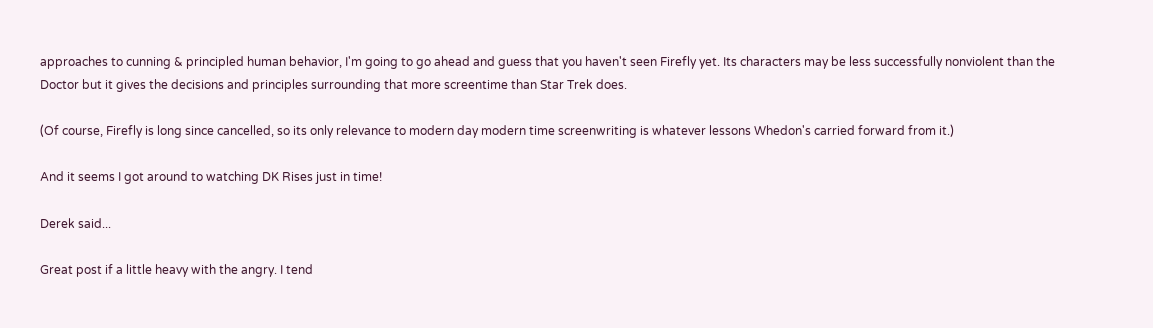approaches to cunning & principled human behavior, I'm going to go ahead and guess that you haven't seen Firefly yet. Its characters may be less successfully nonviolent than the Doctor but it gives the decisions and principles surrounding that more screentime than Star Trek does.

(Of course, Firefly is long since cancelled, so its only relevance to modern day modern time screenwriting is whatever lessons Whedon's carried forward from it.)

And it seems I got around to watching DK Rises just in time!

Derek said...

Great post if a little heavy with the angry. I tend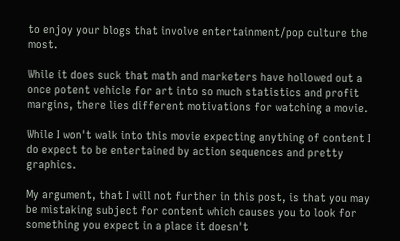to enjoy your blogs that involve entertainment/pop culture the most.

While it does suck that math and marketers have hollowed out a once potent vehicle for art into so much statistics and profit margins, there lies different motivations for watching a movie.

While I won't walk into this movie expecting anything of content I do expect to be entertained by action sequences and pretty graphics.

My argument, that I will not further in this post, is that you may be mistaking subject for content which causes you to look for something you expect in a place it doesn't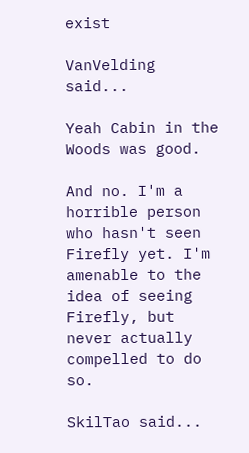exist

VanVelding said...

Yeah Cabin in the Woods was good.

And no. I'm a horrible person who hasn't seen Firefly yet. I'm amenable to the idea of seeing Firefly, but never actually compelled to do so.

SkilTao said...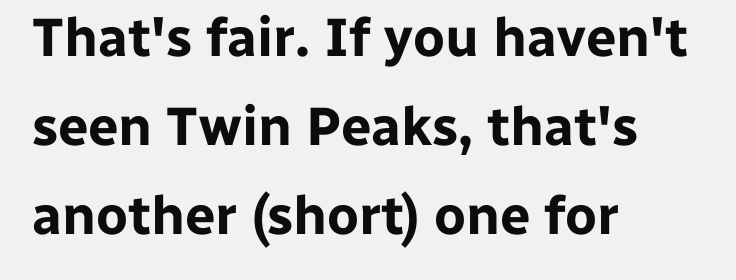That's fair. If you haven't seen Twin Peaks, that's another (short) one for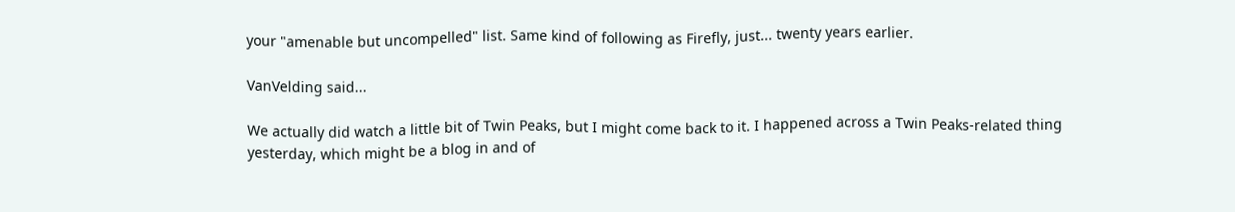your "amenable but uncompelled" list. Same kind of following as Firefly, just... twenty years earlier.

VanVelding said...

We actually did watch a little bit of Twin Peaks, but I might come back to it. I happened across a Twin Peaks-related thing yesterday, which might be a blog in and of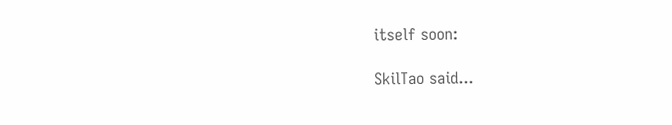itself soon:

SkilTao said...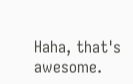Haha, that's awesome.